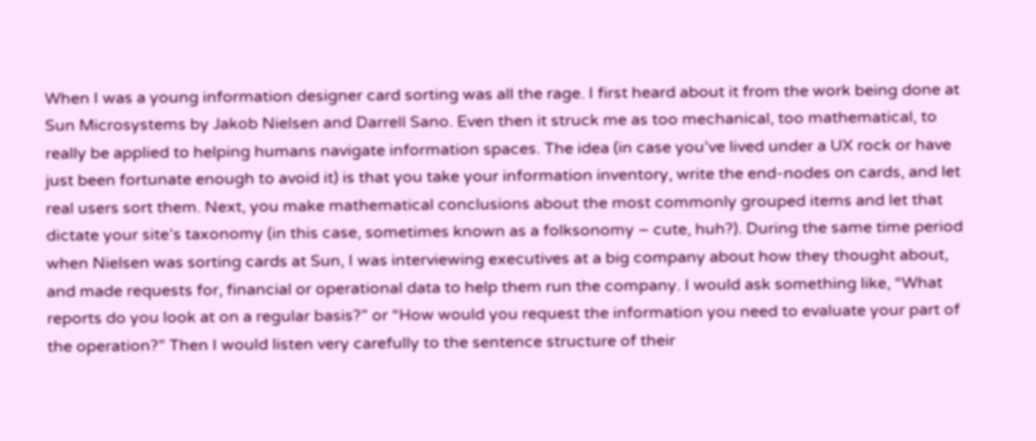When I was a young information designer card sorting was all the rage. I first heard about it from the work being done at Sun Microsystems by Jakob Nielsen and Darrell Sano. Even then it struck me as too mechanical, too mathematical, to really be applied to helping humans navigate information spaces. The idea (in case you’ve lived under a UX rock or have just been fortunate enough to avoid it) is that you take your information inventory, write the end-nodes on cards, and let real users sort them. Next, you make mathematical conclusions about the most commonly grouped items and let that dictate your site’s taxonomy (in this case, sometimes known as a folksonomy – cute, huh?). During the same time period when Nielsen was sorting cards at Sun, I was interviewing executives at a big company about how they thought about, and made requests for, financial or operational data to help them run the company. I would ask something like, “What reports do you look at on a regular basis?” or “How would you request the information you need to evaluate your part of the operation?” Then I would listen very carefully to the sentence structure of their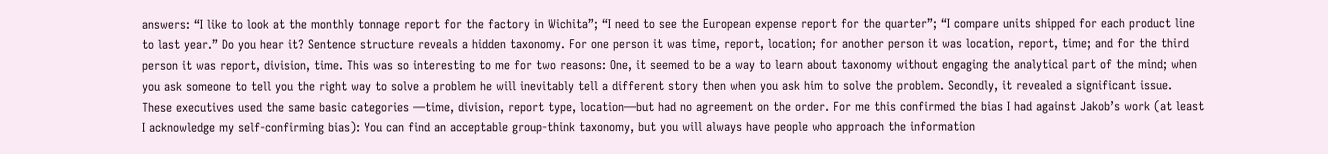answers: “I like to look at the monthly tonnage report for the factory in Wichita”; “I need to see the European expense report for the quarter”; “I compare units shipped for each product line to last year.” Do you hear it? Sentence structure reveals a hidden taxonomy. For one person it was time, report, location; for another person it was location, report, time; and for the third person it was report, division, time. This was so interesting to me for two reasons: One, it seemed to be a way to learn about taxonomy without engaging the analytical part of the mind; when you ask someone to tell you the right way to solve a problem he will inevitably tell a different story then when you ask him to solve the problem. Secondly, it revealed a significant issue. These executives used the same basic categories —time, division, report type, location—but had no agreement on the order. For me this confirmed the bias I had against Jakob’s work (at least I acknowledge my self-confirming bias): You can find an acceptable group-think taxonomy, but you will always have people who approach the information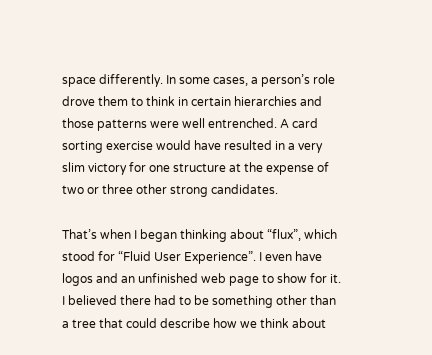space differently. In some cases, a person’s role drove them to think in certain hierarchies and those patterns were well entrenched. A card sorting exercise would have resulted in a very slim victory for one structure at the expense of two or three other strong candidates.

That’s when I began thinking about “flux”, which stood for “Fluid User Experience”. I even have logos and an unfinished web page to show for it. I believed there had to be something other than a tree that could describe how we think about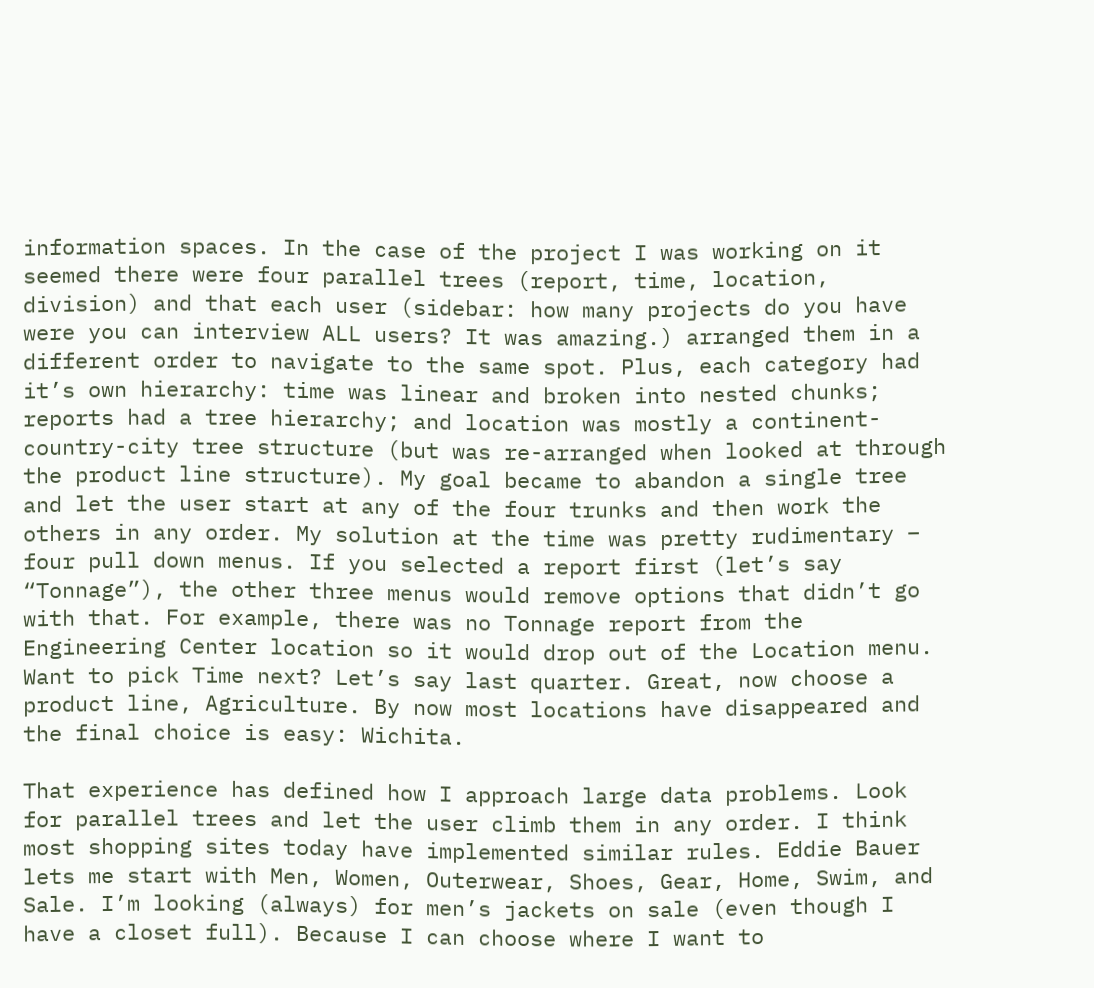information spaces. In the case of the project I was working on it seemed there were four parallel trees (report, time, location, division) and that each user (sidebar: how many projects do you have were you can interview ALL users? It was amazing.) arranged them in a different order to navigate to the same spot. Plus, each category had it’s own hierarchy: time was linear and broken into nested chunks; reports had a tree hierarchy; and location was mostly a continent-country-city tree structure (but was re-arranged when looked at through the product line structure). My goal became to abandon a single tree and let the user start at any of the four trunks and then work the others in any order. My solution at the time was pretty rudimentary – four pull down menus. If you selected a report first (let’s say “Tonnage”), the other three menus would remove options that didn’t go with that. For example, there was no Tonnage report from the Engineering Center location so it would drop out of the Location menu. Want to pick Time next? Let’s say last quarter. Great, now choose a product line, Agriculture. By now most locations have disappeared and the final choice is easy: Wichita.

That experience has defined how I approach large data problems. Look for parallel trees and let the user climb them in any order. I think most shopping sites today have implemented similar rules. Eddie Bauer lets me start with Men, Women, Outerwear, Shoes, Gear, Home, Swim, and Sale. I’m looking (always) for men’s jackets on sale (even though I have a closet full). Because I can choose where I want to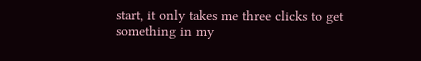start, it only takes me three clicks to get something in my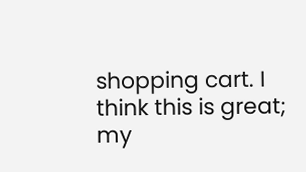shopping cart. I think this is great; my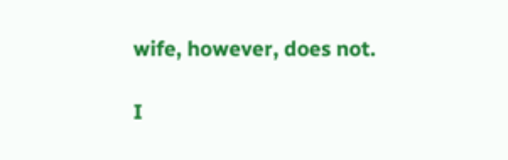wife, however, does not.

I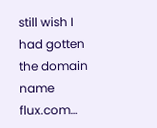still wish I had gotten the domain name flux.com…